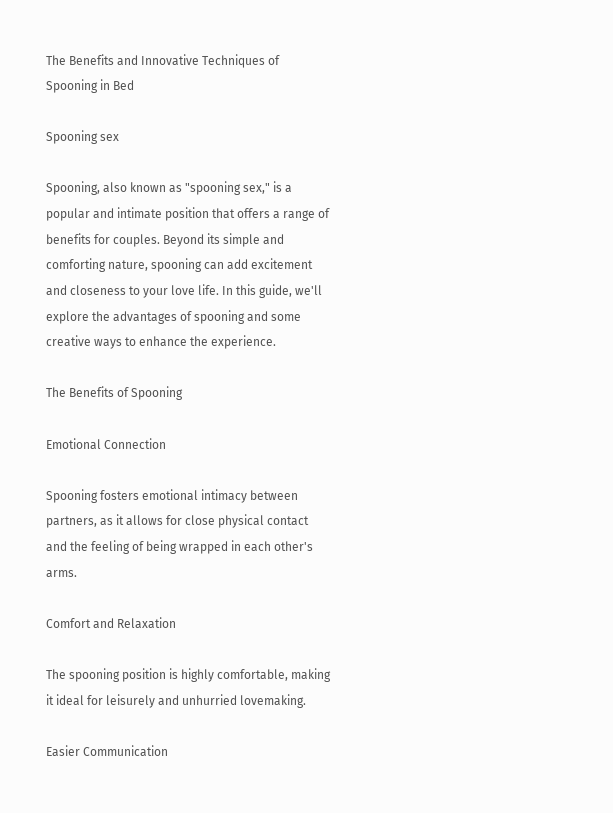The Benefits and Innovative Techniques of Spooning in Bed

Spooning sex

Spooning, also known as "spooning sex," is a popular and intimate position that offers a range of benefits for couples. Beyond its simple and comforting nature, spooning can add excitement and closeness to your love life. In this guide, we'll explore the advantages of spooning and some creative ways to enhance the experience.

The Benefits of Spooning

Emotional Connection

Spooning fosters emotional intimacy between partners, as it allows for close physical contact and the feeling of being wrapped in each other's arms.

Comfort and Relaxation

The spooning position is highly comfortable, making it ideal for leisurely and unhurried lovemaking.

Easier Communication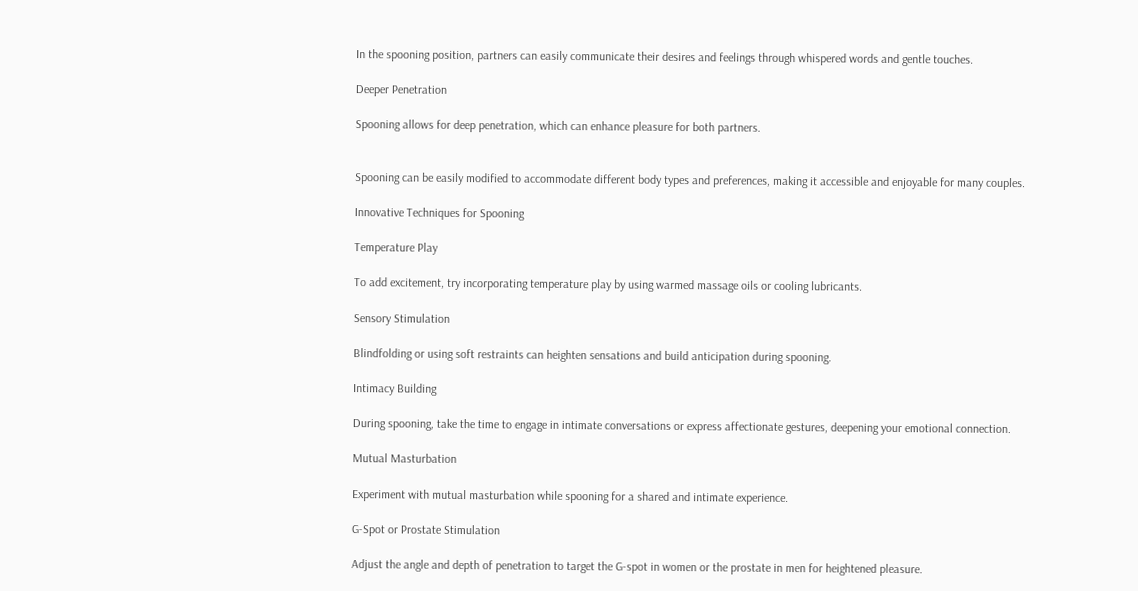In the spooning position, partners can easily communicate their desires and feelings through whispered words and gentle touches.

Deeper Penetration

Spooning allows for deep penetration, which can enhance pleasure for both partners.


Spooning can be easily modified to accommodate different body types and preferences, making it accessible and enjoyable for many couples.

Innovative Techniques for Spooning

Temperature Play

To add excitement, try incorporating temperature play by using warmed massage oils or cooling lubricants.

Sensory Stimulation

Blindfolding or using soft restraints can heighten sensations and build anticipation during spooning.

Intimacy Building

During spooning, take the time to engage in intimate conversations or express affectionate gestures, deepening your emotional connection.

Mutual Masturbation

Experiment with mutual masturbation while spooning for a shared and intimate experience.

G-Spot or Prostate Stimulation

Adjust the angle and depth of penetration to target the G-spot in women or the prostate in men for heightened pleasure.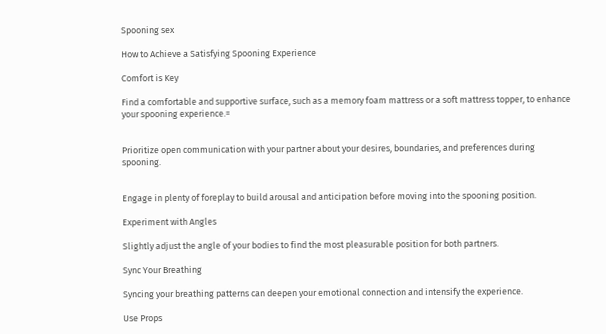Spooning sex

How to Achieve a Satisfying Spooning Experience

Comfort is Key

Find a comfortable and supportive surface, such as a memory foam mattress or a soft mattress topper, to enhance your spooning experience.=


Prioritize open communication with your partner about your desires, boundaries, and preferences during spooning.


Engage in plenty of foreplay to build arousal and anticipation before moving into the spooning position.

Experiment with Angles

Slightly adjust the angle of your bodies to find the most pleasurable position for both partners.

Sync Your Breathing

Syncing your breathing patterns can deepen your emotional connection and intensify the experience.

Use Props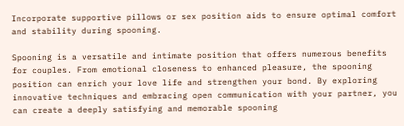Incorporate supportive pillows or sex position aids to ensure optimal comfort and stability during spooning.

Spooning is a versatile and intimate position that offers numerous benefits for couples. From emotional closeness to enhanced pleasure, the spooning position can enrich your love life and strengthen your bond. By exploring innovative techniques and embracing open communication with your partner, you can create a deeply satisfying and memorable spooning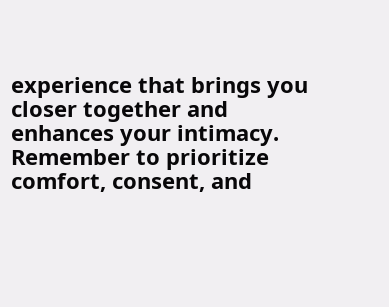experience that brings you closer together and enhances your intimacy. Remember to prioritize comfort, consent, and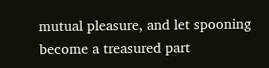mutual pleasure, and let spooning become a treasured part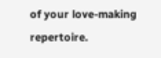of your love-making repertoire.